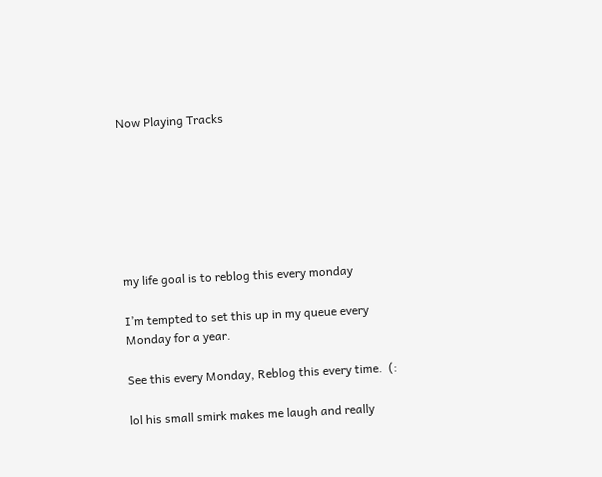Now Playing Tracks







my life goal is to reblog this every monday

I’m tempted to set this up in my queue every Monday for a year.

See this every Monday, Reblog this every time.  (:

lol his small smirk makes me laugh and really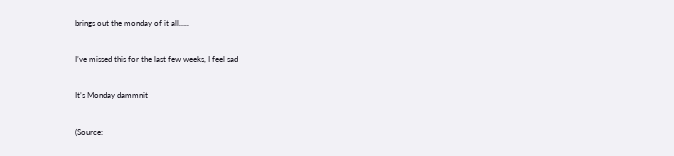brings out the monday of it all…..

I’ve missed this for the last few weeks, I feel sad

It’s Monday dammnit

(Source: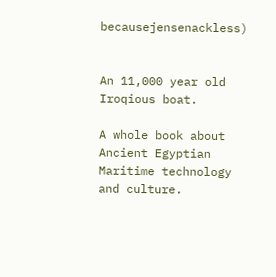becausejensenackless)


An 11,000 year old Iroqious boat.

A whole book about Ancient Egyptian Maritime technology and culture.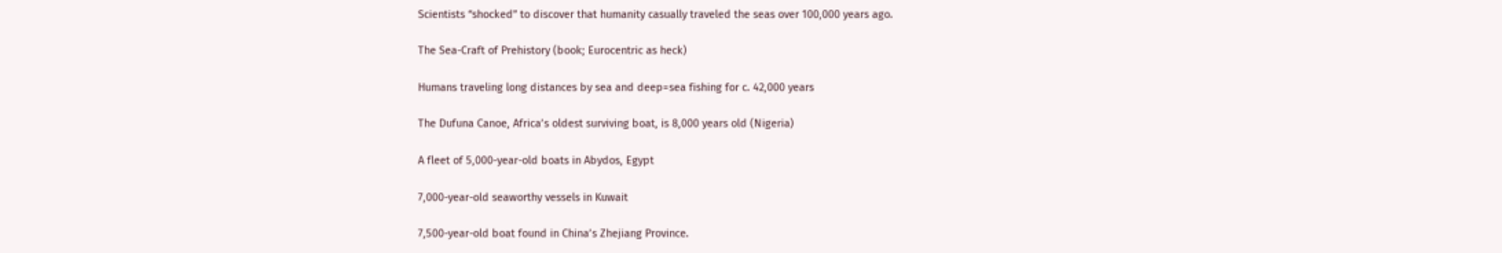Scientists “shocked” to discover that humanity casually traveled the seas over 100,000 years ago.

The Sea-Craft of Prehistory (book; Eurocentric as heck)

Humans traveling long distances by sea and deep=sea fishing for c. 42,000 years

The Dufuna Canoe, Africa’s oldest surviving boat, is 8,000 years old (Nigeria)

A fleet of 5,000-year-old boats in Abydos, Egypt

7,000-year-old seaworthy vessels in Kuwait

7,500-year-old boat found in China’s Zhejiang Province.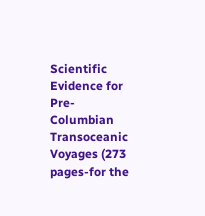Scientific Evidence for Pre-Columbian Transoceanic Voyages (273 pages-for the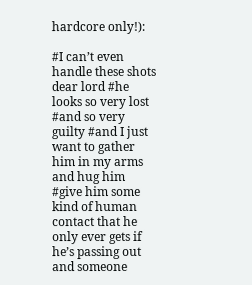hardcore only!):

#I can’t even handle these shots dear lord #he looks so very lost #and so very guilty #and I just want to gather him in my arms and hug him #give him some kind of human contact that he only ever gets if he’s passing out and someone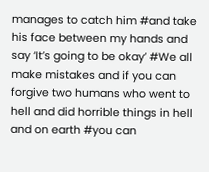manages to catch him #and take his face between my hands and say ‘It’s going to be okay’ #We all make mistakes and if you can forgive two humans who went to hell and did horrible things in hell and on earth #you can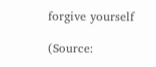forgive yourself

(Source: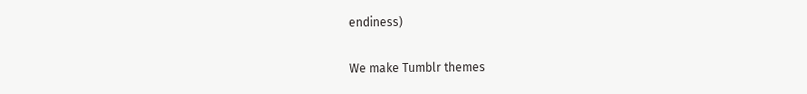endiness)

We make Tumblr themes